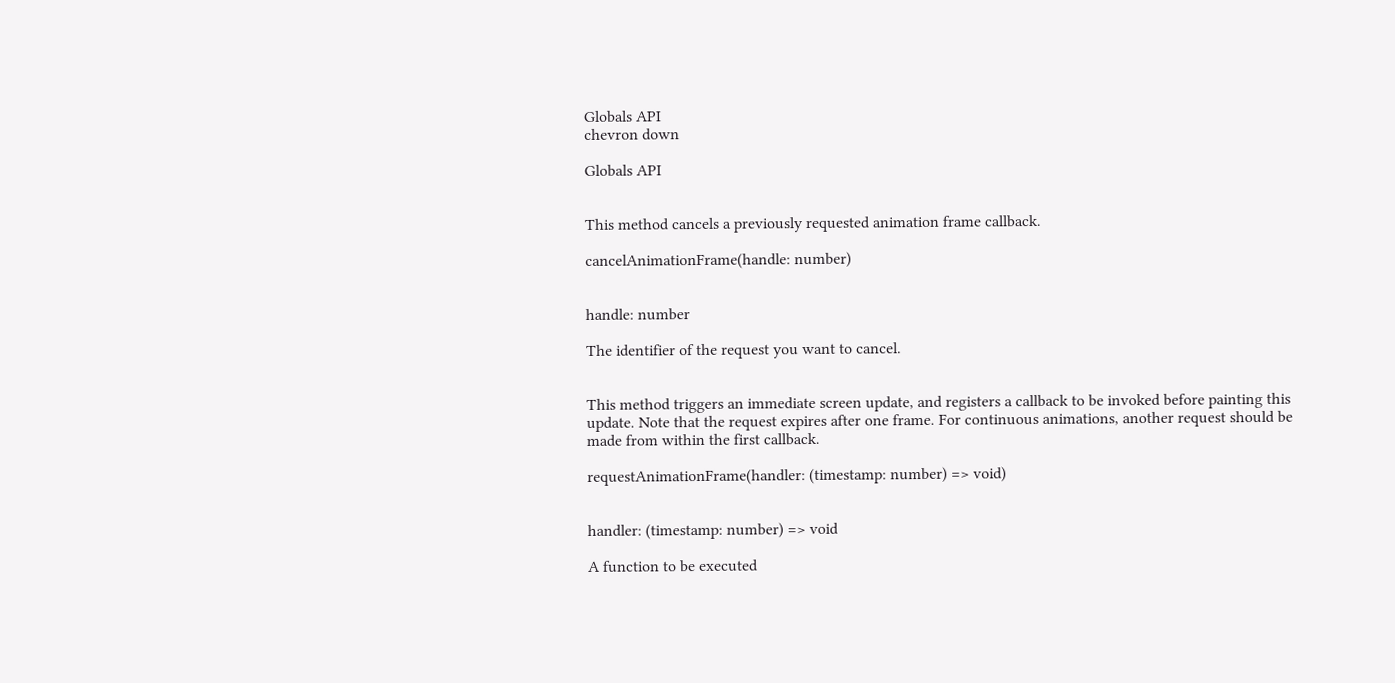Globals API
chevron down

Globals API


This method cancels a previously requested animation frame callback.

cancelAnimationFrame(handle: number)


handle: number

The identifier of the request you want to cancel.


This method triggers an immediate screen update, and registers a callback to be invoked before painting this update. Note that the request expires after one frame. For continuous animations, another request should be made from within the first callback.

requestAnimationFrame(handler: (timestamp: number) => void)


handler: (timestamp: number) => void

A function to be executed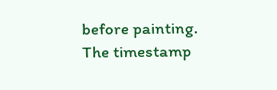before painting. The timestamp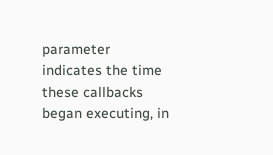parameter indicates the time these callbacks began executing, in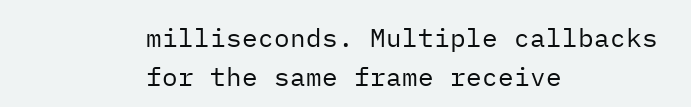milliseconds. Multiple callbacks for the same frame receive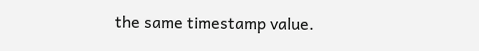the same timestamp value.